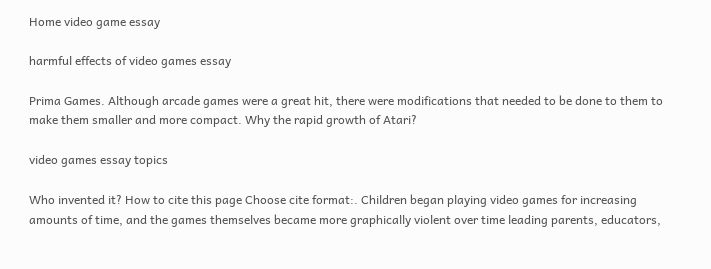Home video game essay

harmful effects of video games essay

Prima Games. Although arcade games were a great hit, there were modifications that needed to be done to them to make them smaller and more compact. Why the rapid growth of Atari?

video games essay topics

Who invented it? How to cite this page Choose cite format:. Children began playing video games for increasing amounts of time, and the games themselves became more graphically violent over time leading parents, educators,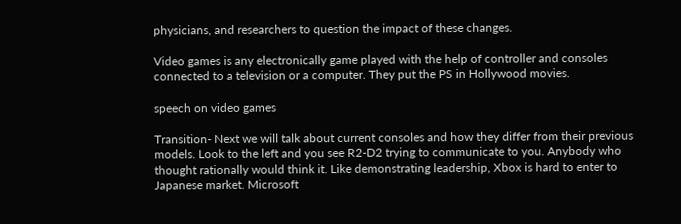physicians, and researchers to question the impact of these changes.

Video games is any electronically game played with the help of controller and consoles connected to a television or a computer. They put the PS in Hollywood movies.

speech on video games

Transition- Next we will talk about current consoles and how they differ from their previous models. Look to the left and you see R2-D2 trying to communicate to you. Anybody who thought rationally would think it. Like demonstrating leadership, Xbox is hard to enter to Japanese market. Microsoft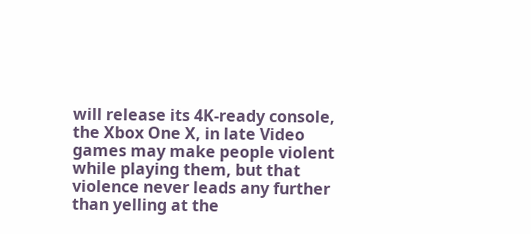will release its 4K-ready console, the Xbox One X, in late Video games may make people violent while playing them, but that violence never leads any further than yelling at the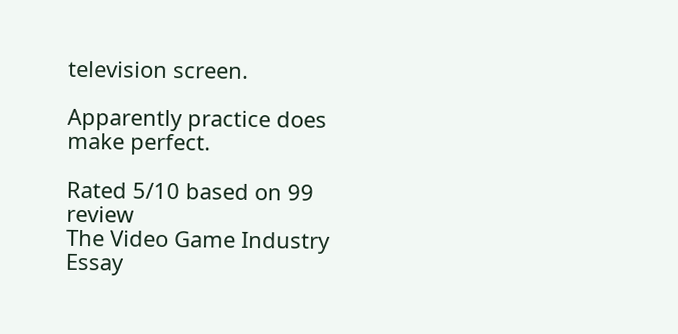television screen.

Apparently practice does make perfect.

Rated 5/10 based on 99 review
The Video Game Industry Essay